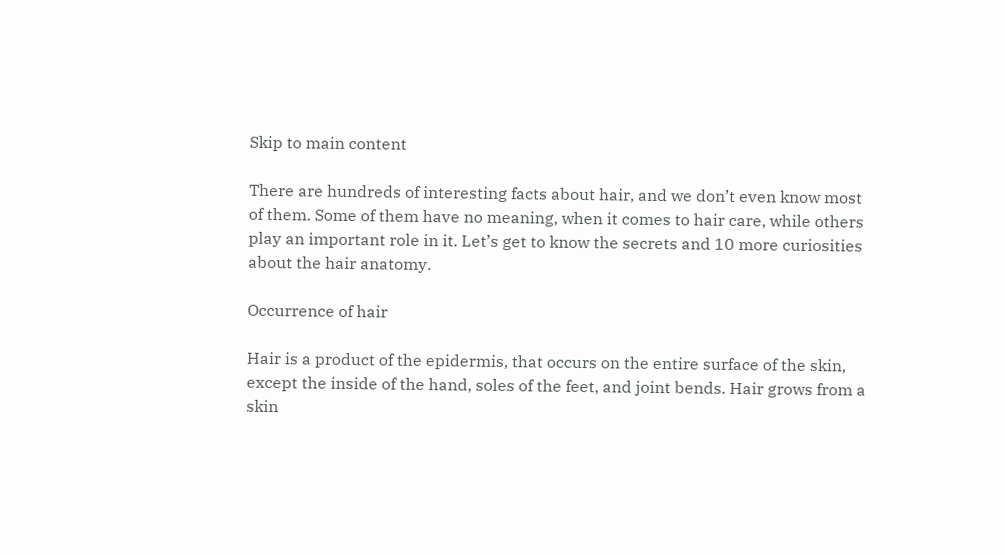Skip to main content

There are hundreds of interesting facts about hair, and we don’t even know most of them. Some of them have no meaning, when it comes to hair care, while others play an important role in it. Let’s get to know the secrets and 10 more curiosities about the hair anatomy.

Occurrence of hair

Hair is a product of the epidermis, that occurs on the entire surface of the skin, except the inside of the hand, soles of the feet, and joint bends. Hair grows from a skin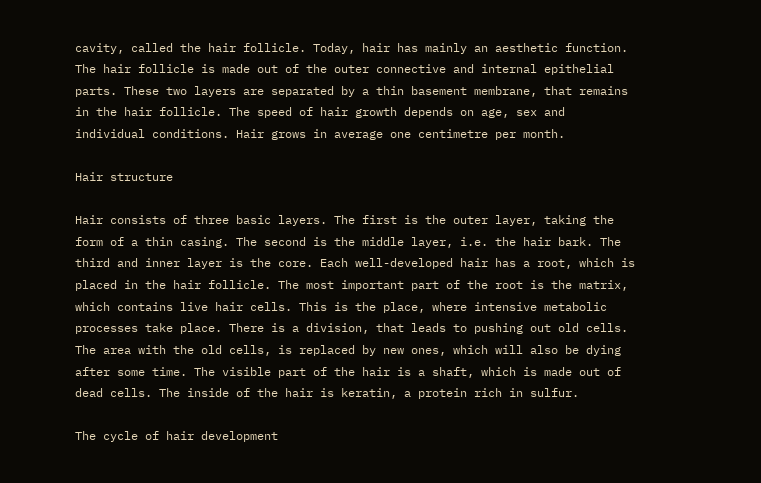cavity, called the hair follicle. Today, hair has mainly an aesthetic function. The hair follicle is made out of the outer connective and internal epithelial parts. These two layers are separated by a thin basement membrane, that remains in the hair follicle. The speed of hair growth depends on age, sex and individual conditions. Hair grows in average one centimetre per month.

Hair structure

Hair consists of three basic layers. The first is the outer layer, taking the form of a thin casing. The second is the middle layer, i.e. the hair bark. The third and inner layer is the core. Each well-developed hair has a root, which is placed in the hair follicle. The most important part of the root is the matrix, which contains live hair cells. This is the place, where intensive metabolic processes take place. There is a division, that leads to pushing out old cells. The area with the old cells, is replaced by new ones, which will also be dying after some time. The visible part of the hair is a shaft, which is made out of dead cells. The inside of the hair is keratin, a protein rich in sulfur.

The cycle of hair development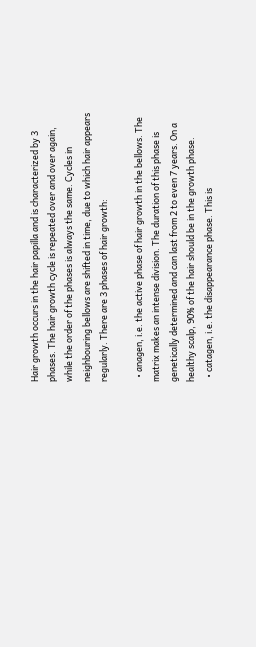Hair growth occurs in the hair papilla and is characterized by 3 phases. The hair growth cycle is repeated over and over again, while the order of the phases is always the same. Cycles in neighbouring bellows are shifted in time, due to which hair appears regularly. There are 3 phases of hair growth:

  • anagen, i.e. the active phase of hair growth in the bellows. The matrix makes an intense division. The duration of this phase is genetically determined and can last from 2 to even 7 years. On a healthy scalp, 90% of the hair should be in the growth phase.
  • catagen, i.e. the disappearance phase. This is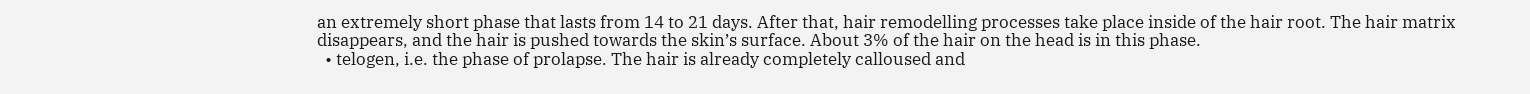an extremely short phase that lasts from 14 to 21 days. After that, hair remodelling processes take place inside of the hair root. The hair matrix disappears, and the hair is pushed towards the skin’s surface. About 3% of the hair on the head is in this phase.
  • telogen, i.e. the phase of prolapse. The hair is already completely calloused and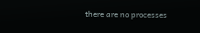there are no processes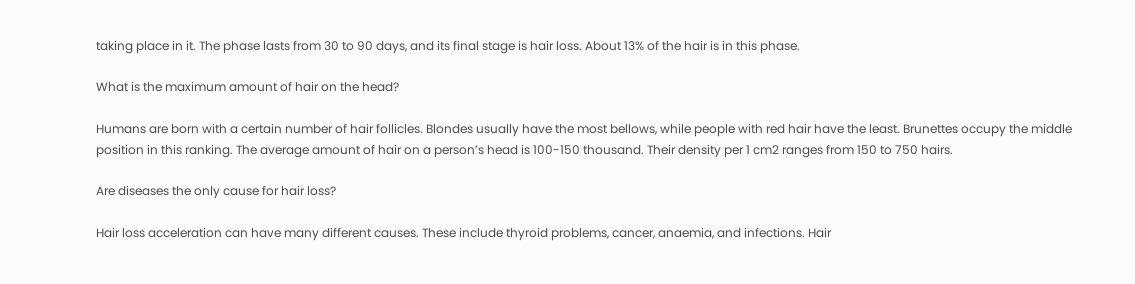taking place in it. The phase lasts from 30 to 90 days, and its final stage is hair loss. About 13% of the hair is in this phase.

What is the maximum amount of hair on the head?

Humans are born with a certain number of hair follicles. Blondes usually have the most bellows, while people with red hair have the least. Brunettes occupy the middle position in this ranking. The average amount of hair on a person’s head is 100-150 thousand. Their density per 1 cm2 ranges from 150 to 750 hairs.

Are diseases the only cause for hair loss?

Hair loss acceleration can have many different causes. These include thyroid problems, cancer, anaemia, and infections. Hair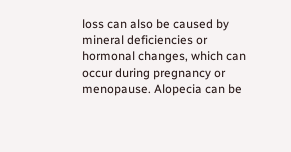loss can also be caused by mineral deficiencies or hormonal changes, which can occur during pregnancy or menopause. Alopecia can be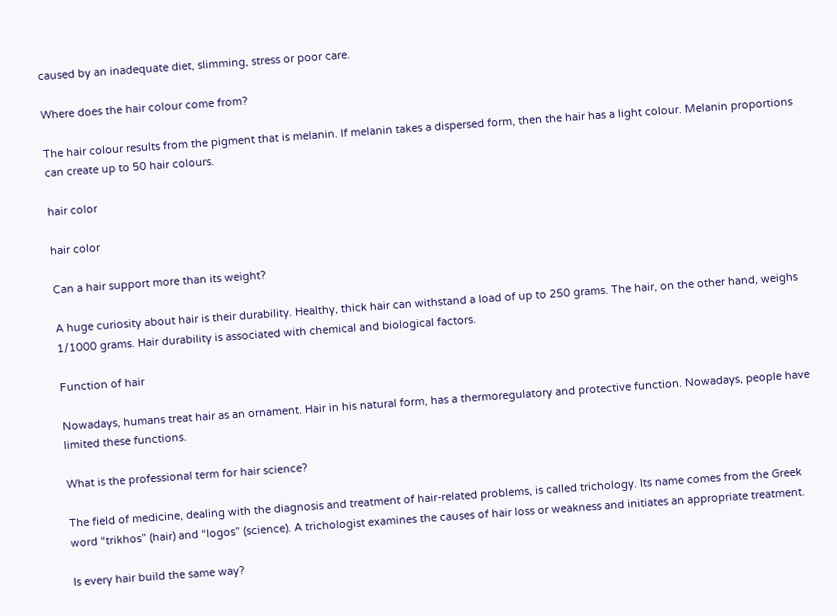caused by an inadequate diet, slimming, stress or poor care.

Where does the hair colour come from?

The hair colour results from the pigment that is melanin. If melanin takes a dispersed form, then the hair has a light colour. Melanin proportions can create up to 50 hair colours.

hair color

hair color

Can a hair support more than its weight?

A huge curiosity about hair is their durability. Healthy, thick hair can withstand a load of up to 250 grams. The hair, on the other hand, weighs 1/1000 grams. Hair durability is associated with chemical and biological factors.

Function of hair

Nowadays, humans treat hair as an ornament. Hair in his natural form, has a thermoregulatory and protective function. Nowadays, people have limited these functions.

What is the professional term for hair science?

The field of medicine, dealing with the diagnosis and treatment of hair-related problems, is called trichology. Its name comes from the Greek word “trikhos” (hair) and “logos” (science). A trichologist examines the causes of hair loss or weakness and initiates an appropriate treatment.

Is every hair build the same way?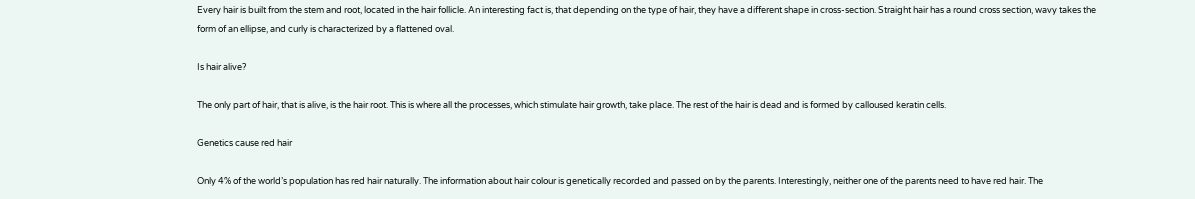Every hair is built from the stem and root, located in the hair follicle. An interesting fact is, that depending on the type of hair, they have a different shape in cross-section. Straight hair has a round cross section, wavy takes the form of an ellipse, and curly is characterized by a flattened oval.

Is hair alive?

The only part of hair, that is alive, is the hair root. This is where all the processes, which stimulate hair growth, take place. The rest of the hair is dead and is formed by calloused keratin cells.

Genetics cause red hair

Only 4% of the world’s population has red hair naturally. The information about hair colour is genetically recorded and passed on by the parents. Interestingly, neither one of the parents need to have red hair. The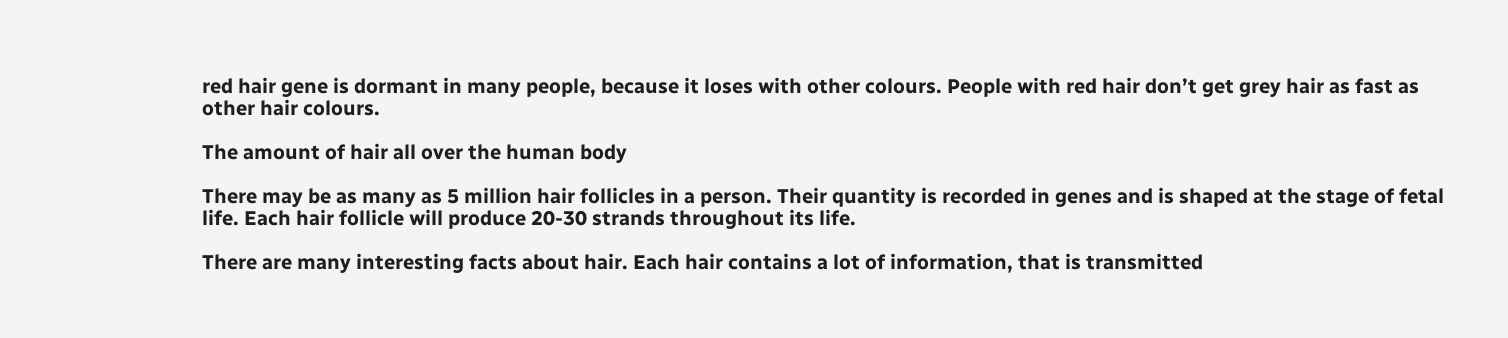red hair gene is dormant in many people, because it loses with other colours. People with red hair don’t get grey hair as fast as other hair colours.

The amount of hair all over the human body

There may be as many as 5 million hair follicles in a person. Their quantity is recorded in genes and is shaped at the stage of fetal life. Each hair follicle will produce 20-30 strands throughout its life.

There are many interesting facts about hair. Each hair contains a lot of information, that is transmitted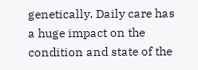genetically. Daily care has a huge impact on the condition and state of the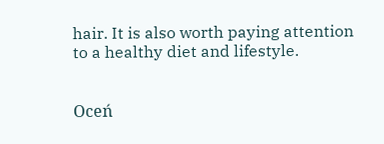hair. It is also worth paying attention to a healthy diet and lifestyle.


Oceń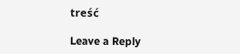treść

Leave a Reply